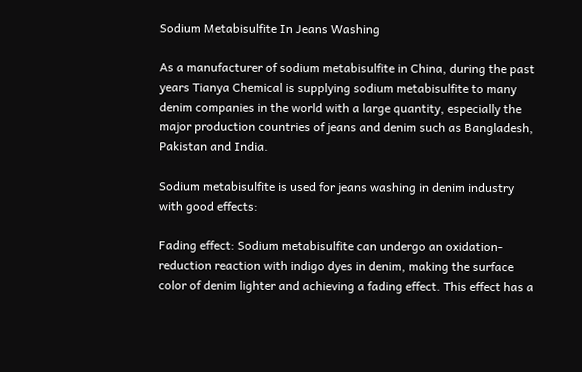Sodium Metabisulfite In Jeans Washing

As a manufacturer of sodium metabisulfite in China, during the past years Tianya Chemical is supplying sodium metabisulfite to many denim companies in the world with a large quantity, especially the major production countries of jeans and denim such as Bangladesh, Pakistan and India.

Sodium metabisulfite is used for jeans washing in denim industry with good effects:

Fading effect: Sodium metabisulfite can undergo an oxidation-reduction reaction with indigo dyes in denim, making the surface color of denim lighter and achieving a fading effect. This effect has a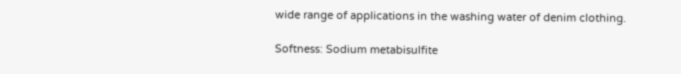wide range of applications in the washing water of denim clothing.

Softness: Sodium metabisulfite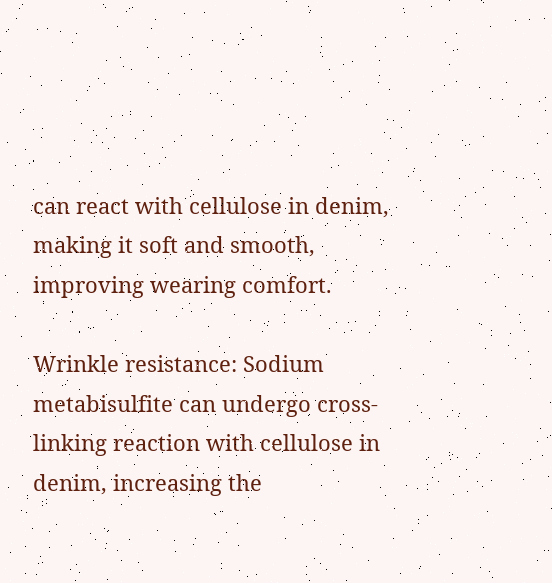can react with cellulose in denim, making it soft and smooth, improving wearing comfort.

Wrinkle resistance: Sodium metabisulfite can undergo cross-linking reaction with cellulose in denim, increasing the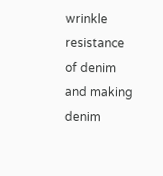wrinkle resistance of denim and making denim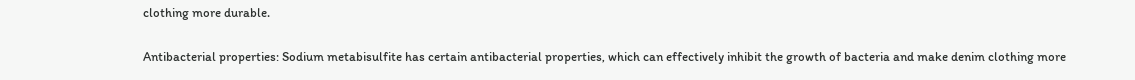clothing more durable.

Antibacterial properties: Sodium metabisulfite has certain antibacterial properties, which can effectively inhibit the growth of bacteria and make denim clothing more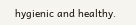hygienic and healthy.